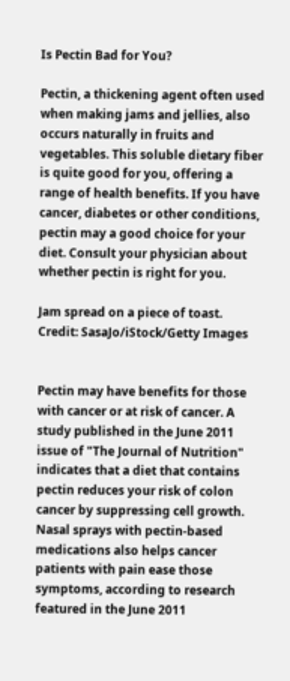Is Pectin Bad for You?

Pectin, a thickening agent often used when making jams and jellies, also occurs naturally in fruits and vegetables. This soluble dietary fiber is quite good for you, offering a range of health benefits. If you have cancer, diabetes or other conditions, pectin may a good choice for your diet. Consult your physician about whether pectin is right for you.

Jam spread on a piece of toast.
Credit: SasaJo/iStock/Getty Images


Pectin may have benefits for those with cancer or at risk of cancer. A study published in the June 2011 issue of "The Journal of Nutrition" indicates that a diet that contains pectin reduces your risk of colon cancer by suppressing cell growth. Nasal sprays with pectin-based medications also helps cancer patients with pain ease those symptoms, according to research featured in the June 2011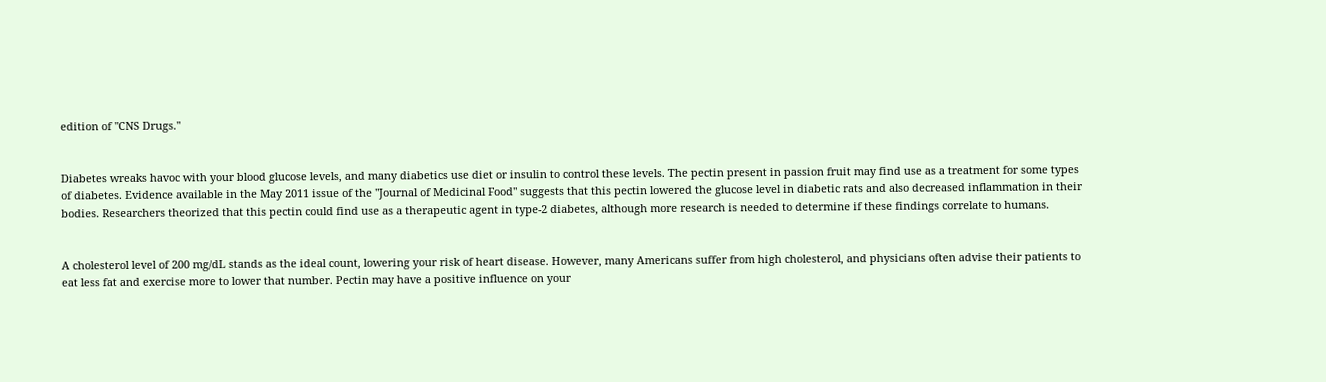edition of "CNS Drugs."


Diabetes wreaks havoc with your blood glucose levels, and many diabetics use diet or insulin to control these levels. The pectin present in passion fruit may find use as a treatment for some types of diabetes. Evidence available in the May 2011 issue of the "Journal of Medicinal Food" suggests that this pectin lowered the glucose level in diabetic rats and also decreased inflammation in their bodies. Researchers theorized that this pectin could find use as a therapeutic agent in type-2 diabetes, although more research is needed to determine if these findings correlate to humans.


A cholesterol level of 200 mg/dL stands as the ideal count, lowering your risk of heart disease. However, many Americans suffer from high cholesterol, and physicians often advise their patients to eat less fat and exercise more to lower that number. Pectin may have a positive influence on your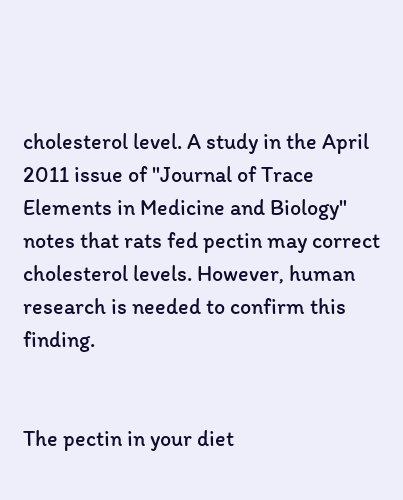cholesterol level. A study in the April 2011 issue of "Journal of Trace Elements in Medicine and Biology" notes that rats fed pectin may correct cholesterol levels. However, human research is needed to confirm this finding.


The pectin in your diet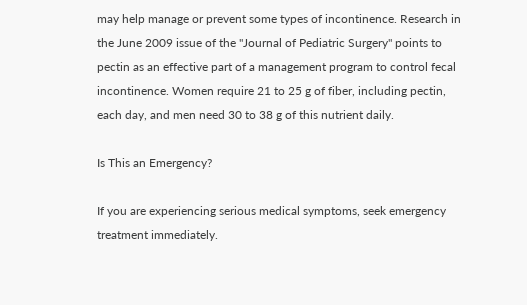may help manage or prevent some types of incontinence. Research in the June 2009 issue of the "Journal of Pediatric Surgery" points to pectin as an effective part of a management program to control fecal incontinence. Women require 21 to 25 g of fiber, including pectin, each day, and men need 30 to 38 g of this nutrient daily.

Is This an Emergency?

If you are experiencing serious medical symptoms, seek emergency treatment immediately.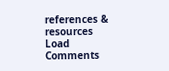references & resources
Load Comments